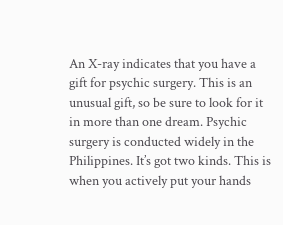An X-ray indicates that you have a gift for psychic surgery. This is an unusual gift, so be sure to look for it in more than one dream. Psychic surgery is conducted widely in the Philippines. It’s got two kinds. This is when you actively put your hands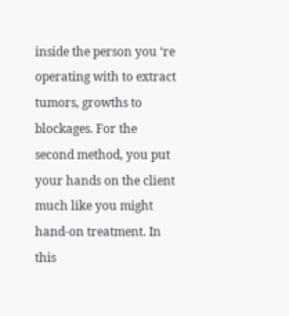inside the person you ‘re operating with to extract tumors, growths to blockages. For the second method, you put your hands on the client much like you might hand-on treatment. In this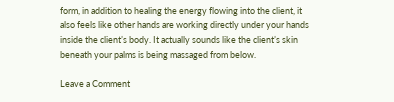form, in addition to healing the energy flowing into the client, it also feels like other hands are working directly under your hands inside the client’s body. It actually sounds like the client’s skin beneath your palms is being massaged from below.

Leave a Comment